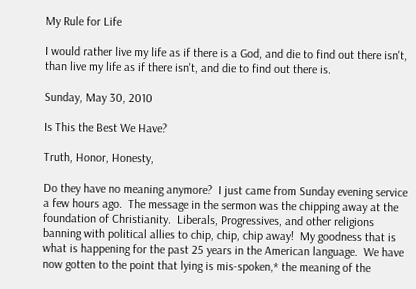My Rule for Life

I would rather live my life as if there is a God, and die to find out there isn't, than live my life as if there isn't, and die to find out there is.

Sunday, May 30, 2010

Is This the Best We Have?

Truth, Honor, Honesty,

Do they have no meaning anymore?  I just came from Sunday evening service a few hours ago.  The message in the sermon was the chipping away at the foundation of Christianity.  Liberals, Progressives, and other religions banning with political allies to chip, chip, chip away!  My goodness that is what is happening for the past 25 years in the American language.  We have now gotten to the point that lying is mis-spoken,* the meaning of the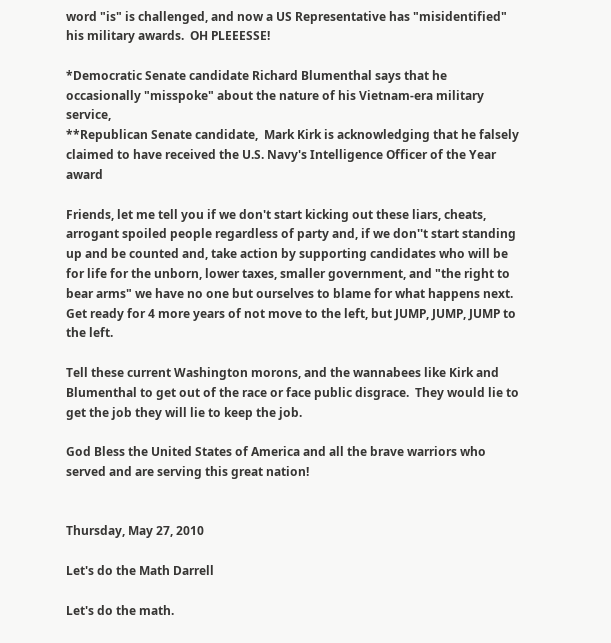word "is" is challenged, and now a US Representative has "misidentified" his military awards.  OH PLEEESSE!

*Democratic Senate candidate Richard Blumenthal says that he occasionally "misspoke" about the nature of his Vietnam-era military service,
**Republican Senate candidate,  Mark Kirk is acknowledging that he falsely claimed to have received the U.S. Navy's Intelligence Officer of the Year award

Friends, let me tell you if we don't start kicking out these liars, cheats, arrogant spoiled people regardless of party and, if we don''t start standing up and be counted and, take action by supporting candidates who will be for life for the unborn, lower taxes, smaller government, and "the right to bear arms" we have no one but ourselves to blame for what happens next.  Get ready for 4 more years of not move to the left, but JUMP, JUMP, JUMP to the left.

Tell these current Washington morons, and the wannabees like Kirk and Blumenthal to get out of the race or face public disgrace.  They would lie to get the job they will lie to keep the job.

God Bless the United States of America and all the brave warriors who served and are serving this great nation!


Thursday, May 27, 2010

Let's do the Math Darrell

Let's do the math.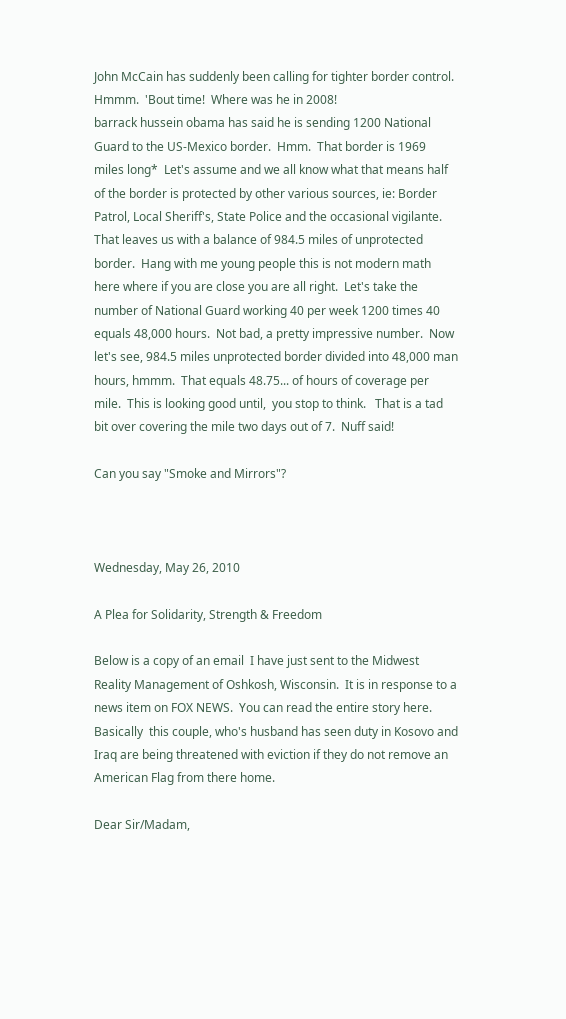John McCain has suddenly been calling for tighter border control.  Hmmm.  'Bout time!  Where was he in 2008!
barrack hussein obama has said he is sending 1200 National Guard to the US-Mexico border.  Hmm.  That border is 1969 miles long*  Let's assume and we all know what that means half of the border is protected by other various sources, ie: Border Patrol, Local Sheriff's, State Police and the occasional vigilante.  That leaves us with a balance of 984.5 miles of unprotected border.  Hang with me young people this is not modern math here where if you are close you are all right.  Let's take the number of National Guard working 40 per week 1200 times 40 equals 48,000 hours.  Not bad, a pretty impressive number.  Now let's see, 984.5 miles unprotected border divided into 48,000 man hours, hmmm.  That equals 48.75... of hours of coverage per mile.  This is looking good until,  you stop to think.   That is a tad bit over covering the mile two days out of 7.  Nuff said!

Can you say "Smoke and Mirrors"?



Wednesday, May 26, 2010

A Plea for Solidarity, Strength & Freedom

Below is a copy of an email  I have just sent to the Midwest Reality Management of Oshkosh, Wisconsin.  It is in response to a news item on FOX NEWS.  You can read the entire story here.  Basically  this couple, who's husband has seen duty in Kosovo and Iraq are being threatened with eviction if they do not remove an American Flag from there home.

Dear Sir/Madam,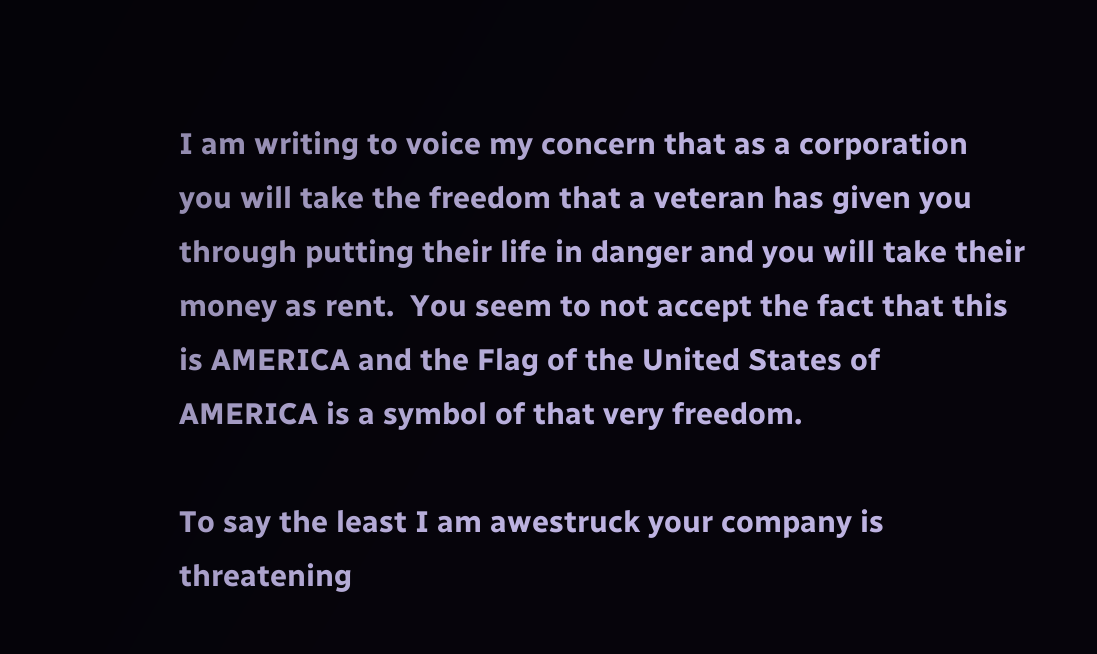I am writing to voice my concern that as a corporation you will take the freedom that a veteran has given you through putting their life in danger and you will take their money as rent.  You seem to not accept the fact that this is AMERICA and the Flag of the United States of AMERICA is a symbol of that very freedom.

To say the least I am awestruck your company is threatening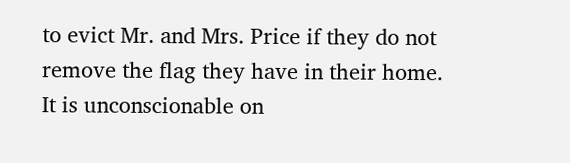to evict Mr. and Mrs. Price if they do not remove the flag they have in their home.  It is unconscionable on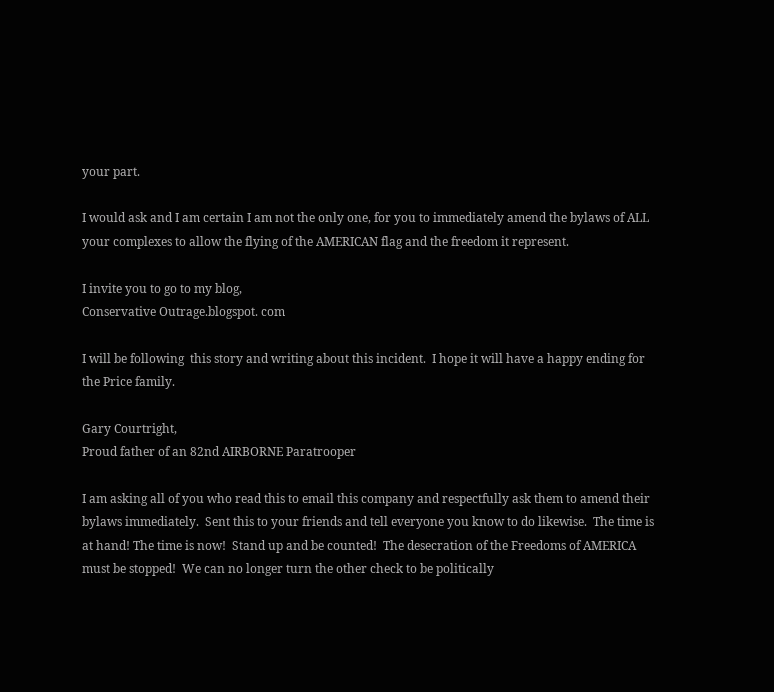your part.

I would ask and I am certain I am not the only one, for you to immediately amend the bylaws of ALL your complexes to allow the flying of the AMERICAN flag and the freedom it represent.

I invite you to go to my blog,
Conservative Outrage.blogspot. com

I will be following  this story and writing about this incident.  I hope it will have a happy ending for the Price family.

Gary Courtright,
Proud father of an 82nd AIRBORNE Paratrooper

I am asking all of you who read this to email this company and respectfully ask them to amend their bylaws immediately.  Sent this to your friends and tell everyone you know to do likewise.  The time is at hand! The time is now!  Stand up and be counted!  The desecration of the Freedoms of AMERICA  must be stopped!  We can no longer turn the other check to be politically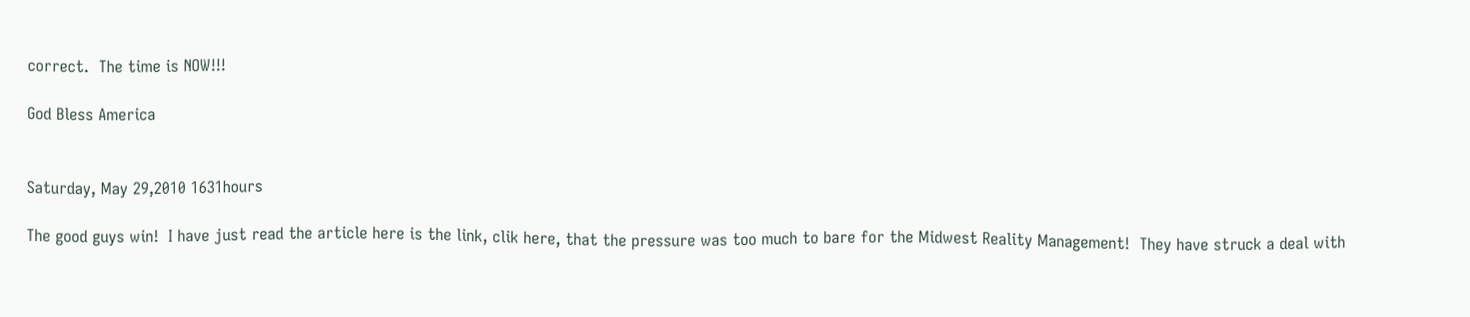correct.  The time is NOW!!!

God Bless America


Saturday, May 29,2010 1631hours

The good guys win!  I have just read the article here is the link, clik here, that the pressure was too much to bare for the Midwest Reality Management!  They have struck a deal with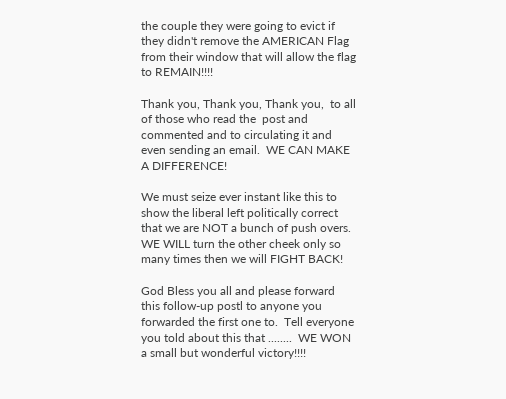the couple they were going to evict if they didn't remove the AMERICAN Flag from their window that will allow the flag to REMAIN!!!!

Thank you, Thank you, Thank you,  to all of those who read the  post and commented and to circulating it and even sending an email.  WE CAN MAKE A DIFFERENCE!

We must seize ever instant like this to show the liberal left politically correct that we are NOT a bunch of push overs.  WE WILL turn the other cheek only so many times then we will FIGHT BACK!

God Bless you all and please forward this follow-up postl to anyone you forwarded the first one to.  Tell everyone you told about this that ........  WE WON a small but wonderful victory!!!!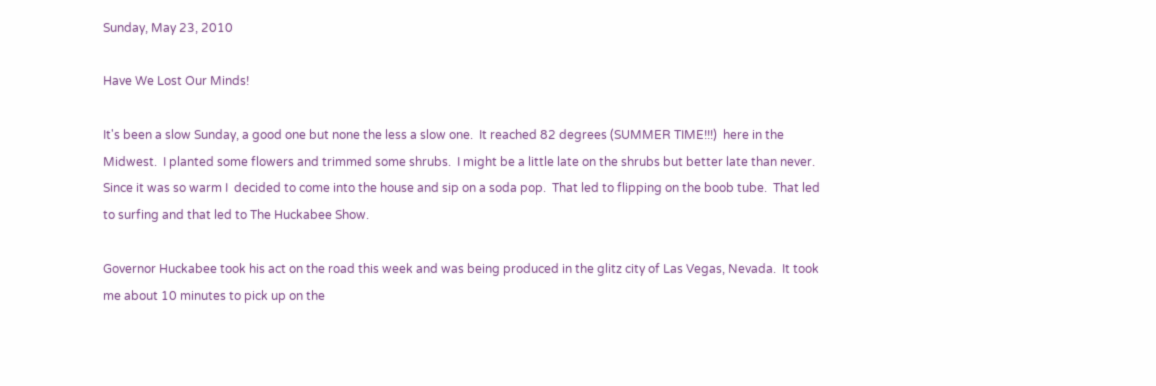Sunday, May 23, 2010

Have We Lost Our Minds!

It's been a slow Sunday, a good one but none the less a slow one.  It reached 82 degrees (SUMMER TIME!!!)  here in the Midwest.  I planted some flowers and trimmed some shrubs.  I might be a little late on the shrubs but better late than never.  Since it was so warm I  decided to come into the house and sip on a soda pop.  That led to flipping on the boob tube.  That led to surfing and that led to The Huckabee Show.

Governor Huckabee took his act on the road this week and was being produced in the glitz city of Las Vegas, Nevada.  It took me about 10 minutes to pick up on the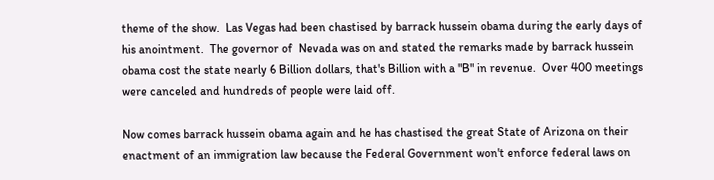theme of the show.  Las Vegas had been chastised by barrack hussein obama during the early days of his anointment.  The governor of  Nevada was on and stated the remarks made by barrack hussein obama cost the state nearly 6 Billion dollars, that's Billion with a "B" in revenue.  Over 400 meetings were canceled and hundreds of people were laid off.

Now comes barrack hussein obama again and he has chastised the great State of Arizona on their enactment of an immigration law because the Federal Government won't enforce federal laws on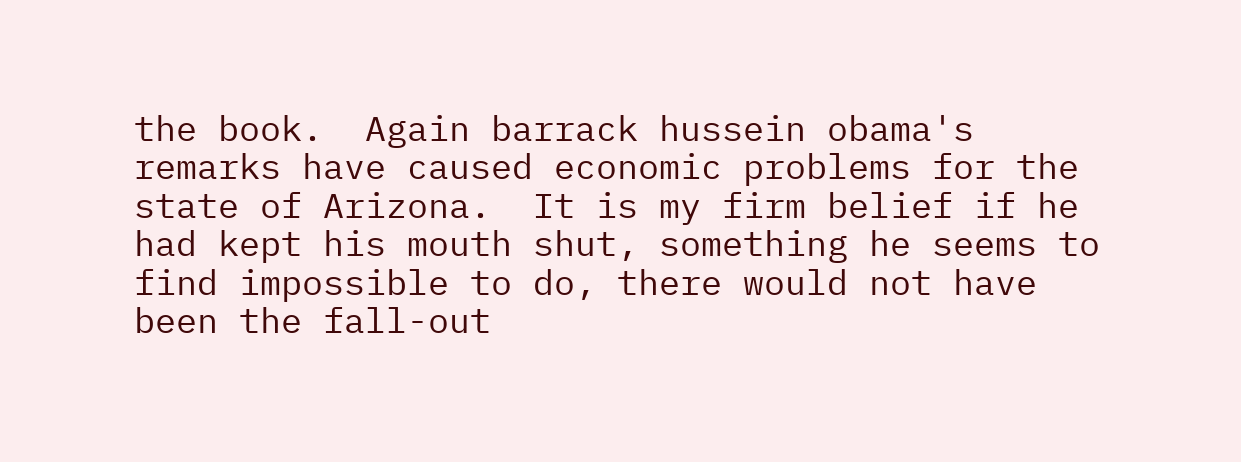the book.  Again barrack hussein obama's remarks have caused economic problems for the state of Arizona.  It is my firm belief if he had kept his mouth shut, something he seems to find impossible to do, there would not have been the fall-out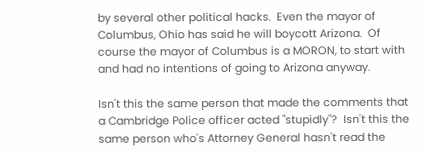by several other political hacks.  Even the mayor of Columbus, Ohio has said he will boycott Arizona.  Of course the mayor of Columbus is a MORON, to start with and had no intentions of going to Arizona anyway.

Isn't this the same person that made the comments that a Cambridge Police officer acted "stupidly"?  Isn't this the same person who's Attorney General hasn't read the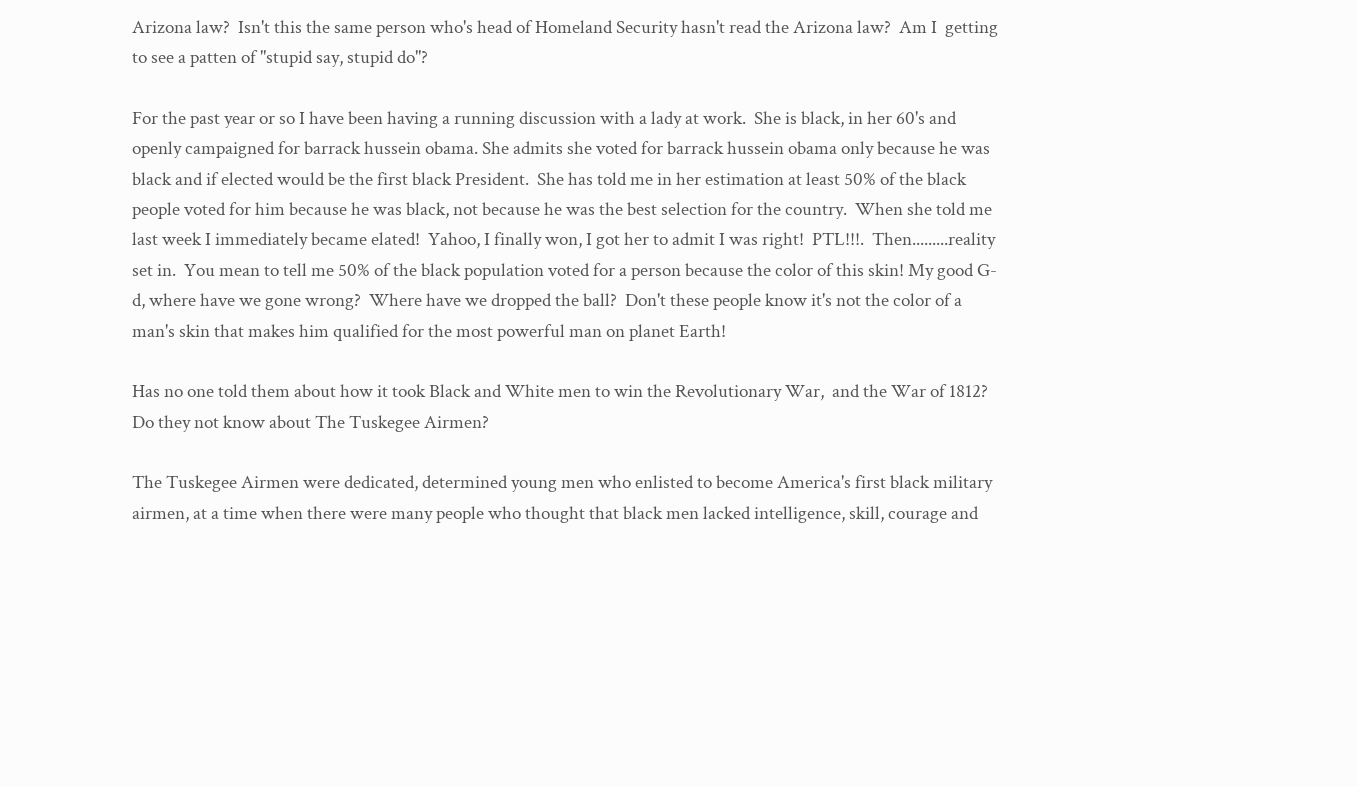Arizona law?  Isn't this the same person who's head of Homeland Security hasn't read the Arizona law?  Am I  getting to see a patten of "stupid say, stupid do"?

For the past year or so I have been having a running discussion with a lady at work.  She is black, in her 60's and openly campaigned for barrack hussein obama. She admits she voted for barrack hussein obama only because he was black and if elected would be the first black President.  She has told me in her estimation at least 50% of the black people voted for him because he was black, not because he was the best selection for the country.  When she told me last week I immediately became elated!  Yahoo, I finally won, I got her to admit I was right!  PTL!!!.  Then.........reality set in.  You mean to tell me 50% of the black population voted for a person because the color of this skin! My good G-d, where have we gone wrong?  Where have we dropped the ball?  Don't these people know it's not the color of a man's skin that makes him qualified for the most powerful man on planet Earth!

Has no one told them about how it took Black and White men to win the Revolutionary War,  and the War of 1812?  Do they not know about The Tuskegee Airmen?

The Tuskegee Airmen were dedicated, determined young men who enlisted to become America's first black military airmen, at a time when there were many people who thought that black men lacked intelligence, skill, courage and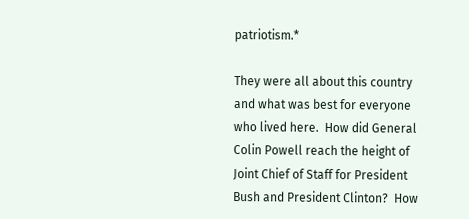patriotism.*

They were all about this country and what was best for everyone who lived here.  How did General Colin Powell reach the height of Joint Chief of Staff for President Bush and President Clinton?  How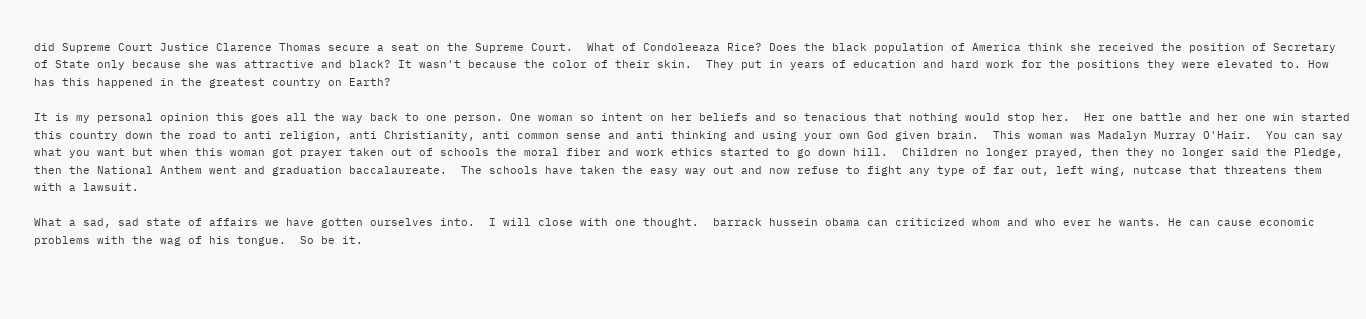did Supreme Court Justice Clarence Thomas secure a seat on the Supreme Court.  What of Condoleeaza Rice? Does the black population of America think she received the position of Secretary of State only because she was attractive and black? It wasn't because the color of their skin.  They put in years of education and hard work for the positions they were elevated to. How has this happened in the greatest country on Earth?

It is my personal opinion this goes all the way back to one person. One woman so intent on her beliefs and so tenacious that nothing would stop her.  Her one battle and her one win started this country down the road to anti religion, anti Christianity, anti common sense and anti thinking and using your own God given brain.  This woman was Madalyn Murray O'Hair.  You can say what you want but when this woman got prayer taken out of schools the moral fiber and work ethics started to go down hill.  Children no longer prayed, then they no longer said the Pledge, then the National Anthem went and graduation baccalaureate.  The schools have taken the easy way out and now refuse to fight any type of far out, left wing, nutcase that threatens them with a lawsuit.

What a sad, sad state of affairs we have gotten ourselves into.  I will close with one thought.  barrack hussein obama can criticized whom and who ever he wants. He can cause economic problems with the wag of his tongue.  So be it.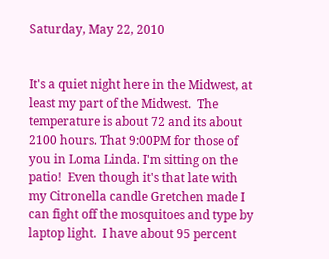Saturday, May 22, 2010


It's a quiet night here in the Midwest, at least my part of the Midwest.  The temperature is about 72 and its about 2100 hours. That 9:00PM for those of you in Loma Linda. I'm sitting on the patio!  Even though it's that late with my Citronella candle Gretchen made I can fight off the mosquitoes and type by laptop light.  I have about 95 percent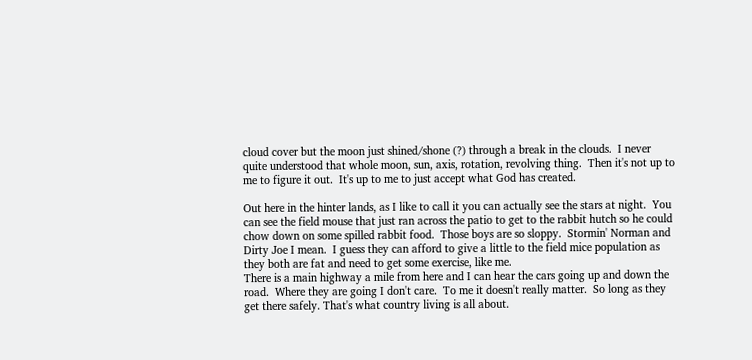cloud cover but the moon just shined/shone (?) through a break in the clouds.  I never quite understood that whole moon, sun, axis, rotation, revolving thing.  Then it's not up to me to figure it out.  It's up to me to just accept what God has created.

Out here in the hinter lands, as I like to call it you can actually see the stars at night.  You can see the field mouse that just ran across the patio to get to the rabbit hutch so he could chow down on some spilled rabbit food.  Those boys are so sloppy.  Stormin' Norman and Dirty Joe I mean.  I guess they can afford to give a little to the field mice population as they both are fat and need to get some exercise, like me.
There is a main highway a mile from here and I can hear the cars going up and down the road.  Where they are going I don't care.  To me it doesn't really matter.  So long as they get there safely. That's what country living is all about.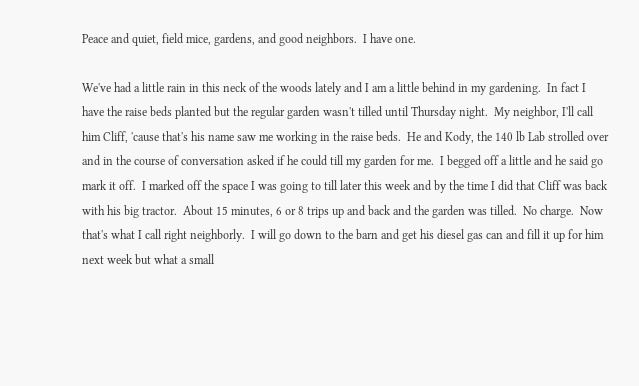Peace and quiet, field mice, gardens, and good neighbors.  I have one.

We've had a little rain in this neck of the woods lately and I am a little behind in my gardening.  In fact I have the raise beds planted but the regular garden wasn't tilled until Thursday night.  My neighbor, I'll call him Cliff, 'cause that's his name saw me working in the raise beds.  He and Kody, the 140 lb Lab strolled over and in the course of conversation asked if he could till my garden for me.  I begged off a little and he said go mark it off.  I marked off the space I was going to till later this week and by the time I did that Cliff was back with his big tractor.  About 15 minutes, 6 or 8 trips up and back and the garden was tilled.  No charge.  Now that's what I call right neighborly.  I will go down to the barn and get his diesel gas can and fill it up for him next week but what a small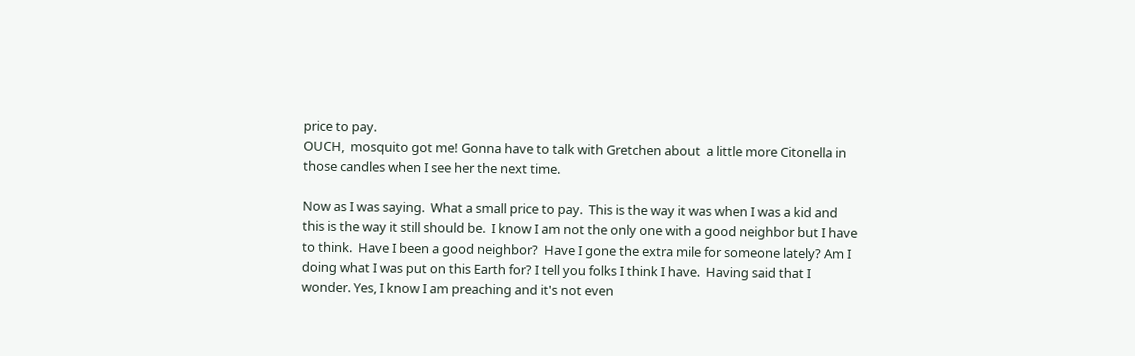price to pay.
OUCH,  mosquito got me! Gonna have to talk with Gretchen about  a little more Citonella in those candles when I see her the next time.

Now as I was saying.  What a small price to pay.  This is the way it was when I was a kid and this is the way it still should be.  I know I am not the only one with a good neighbor but I have to think.  Have I been a good neighbor?  Have I gone the extra mile for someone lately? Am I doing what I was put on this Earth for? I tell you folks I think I have.  Having said that I wonder. Yes, I know I am preaching and it's not even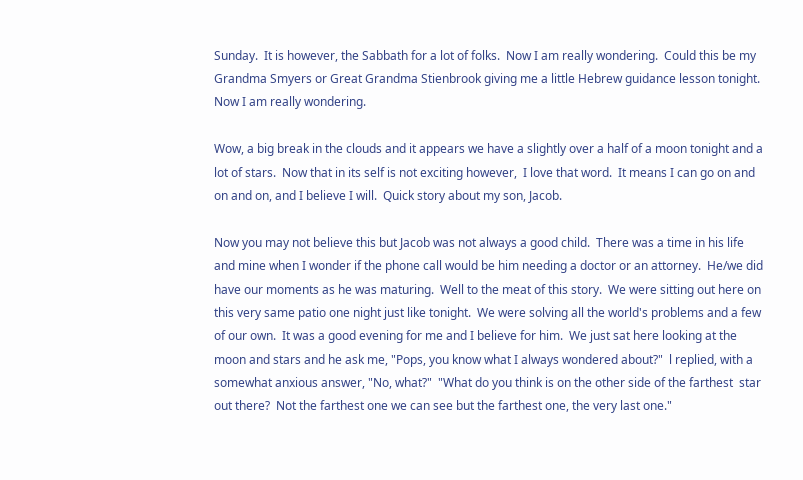Sunday.  It is however, the Sabbath for a lot of folks.  Now I am really wondering.  Could this be my Grandma Smyers or Great Grandma Stienbrook giving me a little Hebrew guidance lesson tonight.  Now I am really wondering.

Wow, a big break in the clouds and it appears we have a slightly over a half of a moon tonight and a lot of stars.  Now that in its self is not exciting however,  I love that word.  It means I can go on and on and on, and I believe I will.  Quick story about my son, Jacob.

Now you may not believe this but Jacob was not always a good child.  There was a time in his life and mine when I wonder if the phone call would be him needing a doctor or an attorney.  He/we did have our moments as he was maturing.  Well to the meat of this story.  We were sitting out here on this very same patio one night just like tonight.  We were solving all the world's problems and a few of our own.  It was a good evening for me and I believe for him.  We just sat here looking at the moon and stars and he ask me, "Pops, you know what I always wondered about?"  l replied, with a somewhat anxious answer, "No, what?"  "What do you think is on the other side of the farthest  star out there?  Not the farthest one we can see but the farthest one, the very last one."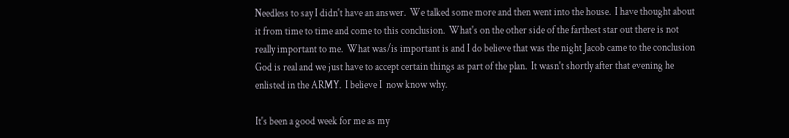Needless to say I didn't have an answer.  We talked some more and then went into the house.  I have thought about it from time to time and come to this conclusion.  What's on the other side of the farthest star out there is not really important to me.  What was/is important is and I do believe that was the night Jacob came to the conclusion God is real and we just have to accept certain things as part of the plan.  It wasn't shortly after that evening he enlisted in the ARMY.  I believe I  now know why.

It's been a good week for me as my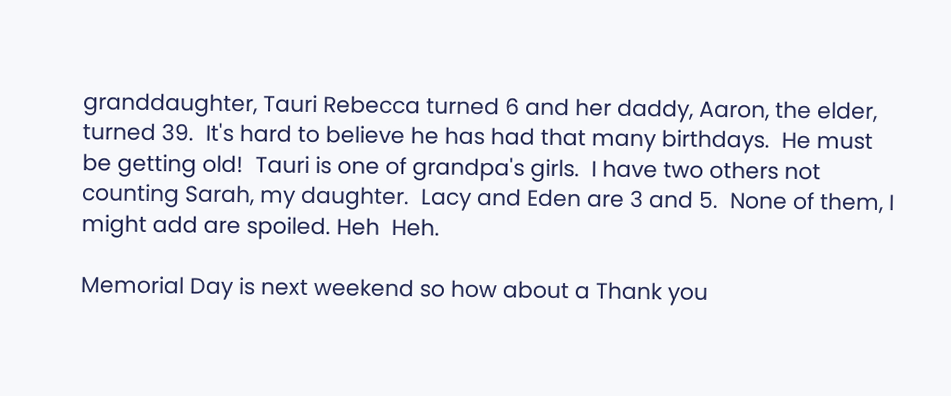granddaughter, Tauri Rebecca turned 6 and her daddy, Aaron, the elder, turned 39.  It's hard to believe he has had that many birthdays.  He must be getting old!  Tauri is one of grandpa's girls.  I have two others not counting Sarah, my daughter.  Lacy and Eden are 3 and 5.  None of them, I might add are spoiled. Heh  Heh.

Memorial Day is next weekend so how about a Thank you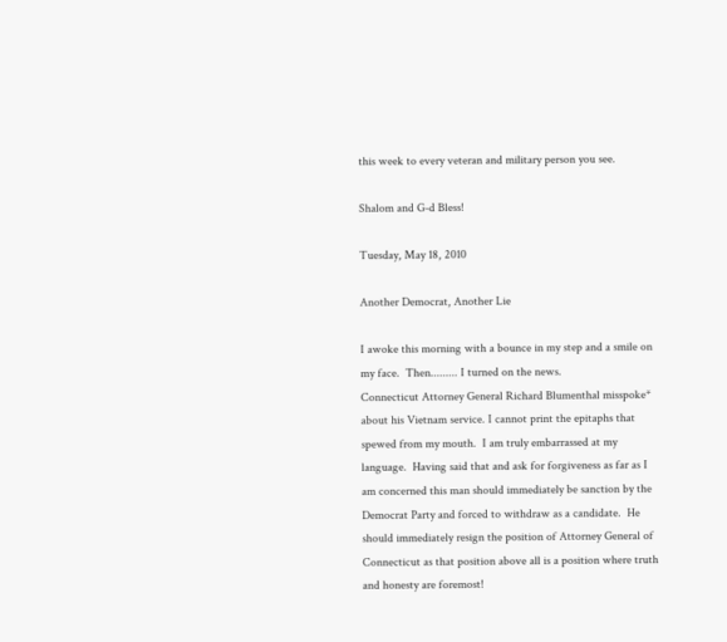this week to every veteran and military person you see.

Shalom and G-d Bless!

Tuesday, May 18, 2010

Another Democrat, Another Lie

I awoke this morning with a bounce in my step and a smile on my face.  Then......... I turned on the news.
Connecticut Attorney General Richard Blumenthal misspoke* about his Vietnam service. I cannot print the epitaphs that spewed from my mouth.  I am truly embarrassed at my language.  Having said that and ask for forgiveness as far as I am concerned this man should immediately be sanction by the Democrat Party and forced to withdraw as a candidate.  He should immediately resign the position of Attorney General of Connecticut as that position above all is a position where truth and honesty are foremost!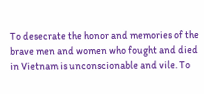To desecrate the honor and memories of the brave men and women who fought and died in Vietnam is unconscionable and vile. To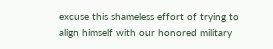excuse this shameless effort of trying to align himself with our honored military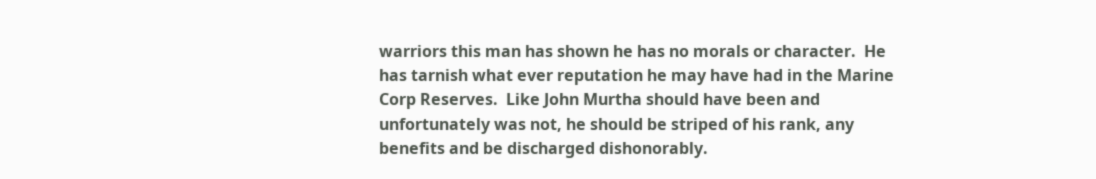warriors this man has shown he has no morals or character.  He has tarnish what ever reputation he may have had in the Marine Corp Reserves.  Like John Murtha should have been and unfortunately was not, he should be striped of his rank, any benefits and be discharged dishonorably.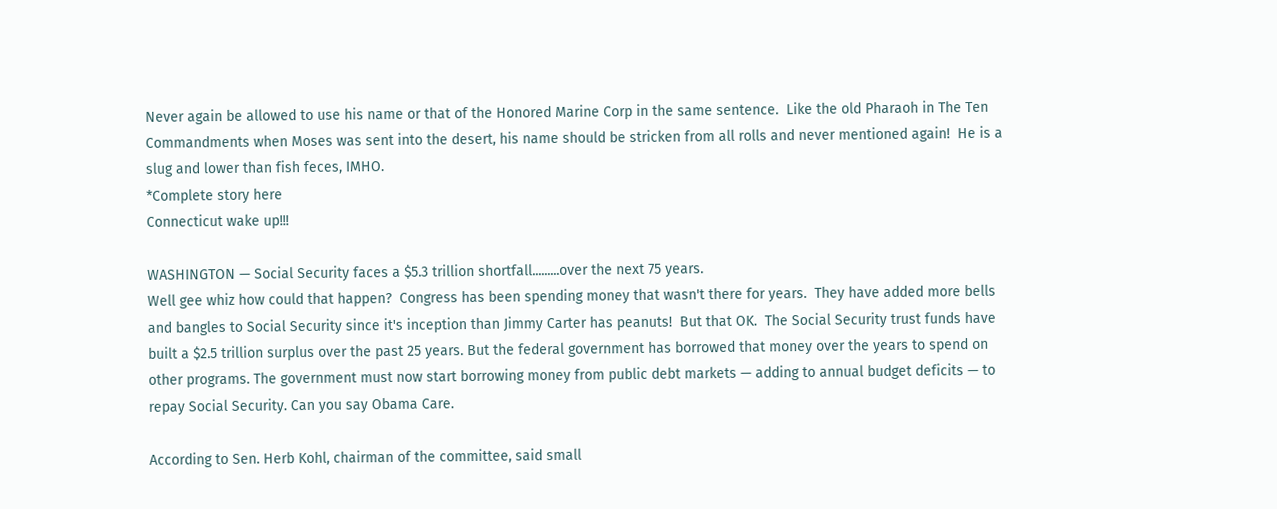Never again be allowed to use his name or that of the Honored Marine Corp in the same sentence.  Like the old Pharaoh in The Ten Commandments when Moses was sent into the desert, his name should be stricken from all rolls and never mentioned again!  He is a slug and lower than fish feces, IMHO.
*Complete story here
Connecticut wake up!!!

WASHINGTON — Social Security faces a $5.3 trillion shortfall.........over the next 75 years.
Well gee whiz how could that happen?  Congress has been spending money that wasn't there for years.  They have added more bells and bangles to Social Security since it's inception than Jimmy Carter has peanuts!  But that OK.  The Social Security trust funds have built a $2.5 trillion surplus over the past 25 years. But the federal government has borrowed that money over the years to spend on other programs. The government must now start borrowing money from public debt markets — adding to annual budget deficits — to repay Social Security. Can you say Obama Care.

According to Sen. Herb Kohl, chairman of the committee, said small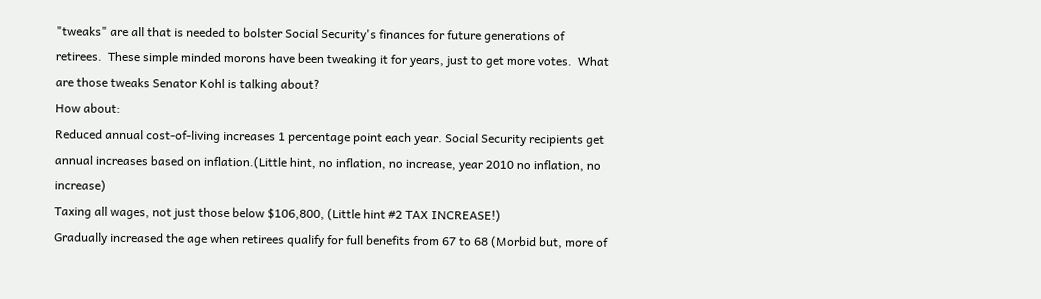"tweaks" are all that is needed to bolster Social Security's finances for future generations of retirees.  These simple minded morons have been tweaking it for years, just to get more votes.  What are those tweaks Senator Kohl is talking about?
How about:
Reduced annual cost-of-living increases 1 percentage point each year. Social Security recipients get annual increases based on inflation.(Little hint, no inflation, no increase, year 2010 no inflation, no increase)
Taxing all wages, not just those below $106,800, (Little hint #2 TAX INCREASE!)
Gradually increased the age when retirees qualify for full benefits from 67 to 68 (Morbid but, more of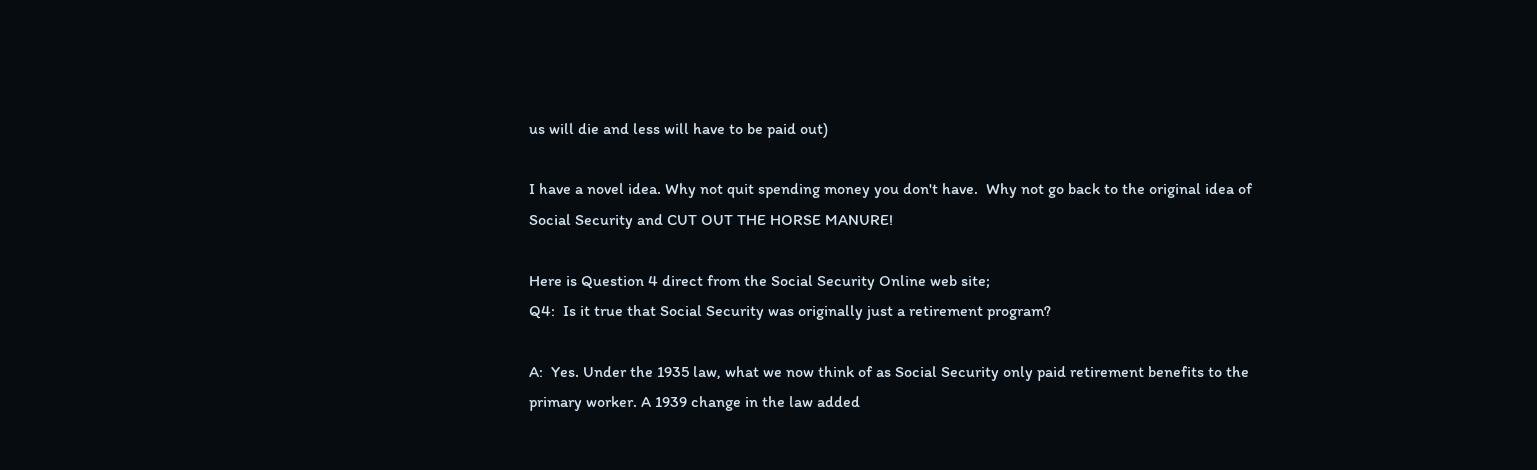us will die and less will have to be paid out)

I have a novel idea. Why not quit spending money you don't have.  Why not go back to the original idea of Social Security and CUT OUT THE HORSE MANURE!

Here is Question 4 direct from the Social Security Online web site;
Q4:  Is it true that Social Security was originally just a retirement program?

A:  Yes. Under the 1935 law, what we now think of as Social Security only paid retirement benefits to the primary worker. A 1939 change in the law added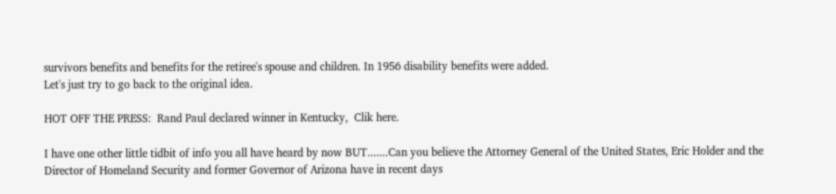survivors benefits and benefits for the retiree's spouse and children. In 1956 disability benefits were added.
Let's just try to go back to the original idea.

HOT OFF THE PRESS:  Rand Paul declared winner in Kentucky,  Clik here.

I have one other little tidbit of info you all have heard by now BUT.......Can you believe the Attorney General of the United States, Eric Holder and the Director of Homeland Security and former Governor of Arizona have in recent days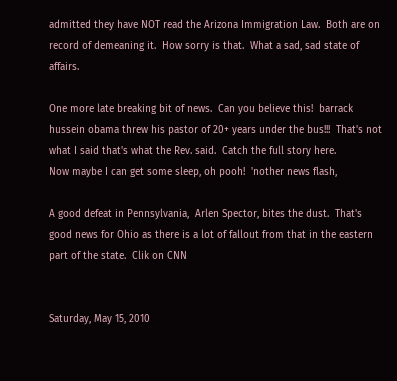admitted they have NOT read the Arizona Immigration Law.  Both are on record of demeaning it.  How sorry is that.  What a sad, sad state of affairs.

One more late breaking bit of news.  Can you believe this!  barrack hussein obama threw his pastor of 20+ years under the bus!!!  That's not what I said that's what the Rev. said.  Catch the full story here.
Now maybe I can get some sleep, oh pooh!  'nother news flash,

A good defeat in Pennsylvania,  Arlen Spector, bites the dust.  That's good news for Ohio as there is a lot of fallout from that in the eastern part of the state.  Clik on CNN


Saturday, May 15, 2010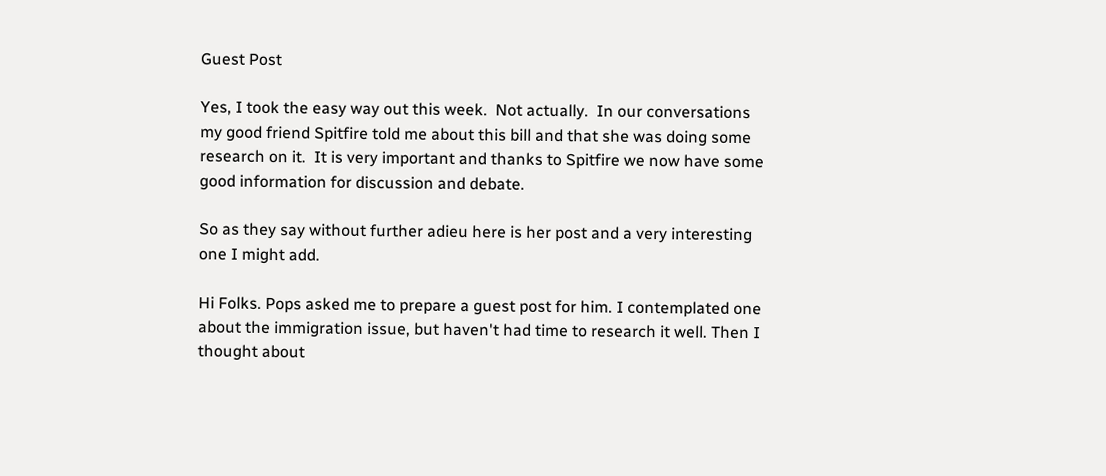Guest Post

Yes, I took the easy way out this week.  Not actually.  In our conversations my good friend Spitfire told me about this bill and that she was doing some research on it.  It is very important and thanks to Spitfire we now have some good information for discussion and debate.

So as they say without further adieu here is her post and a very interesting one I might add.

Hi Folks. Pops asked me to prepare a guest post for him. I contemplated one about the immigration issue, but haven't had time to research it well. Then I thought about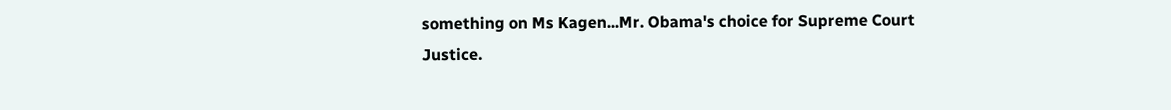something on Ms Kagen...Mr. Obama's choice for Supreme Court Justice.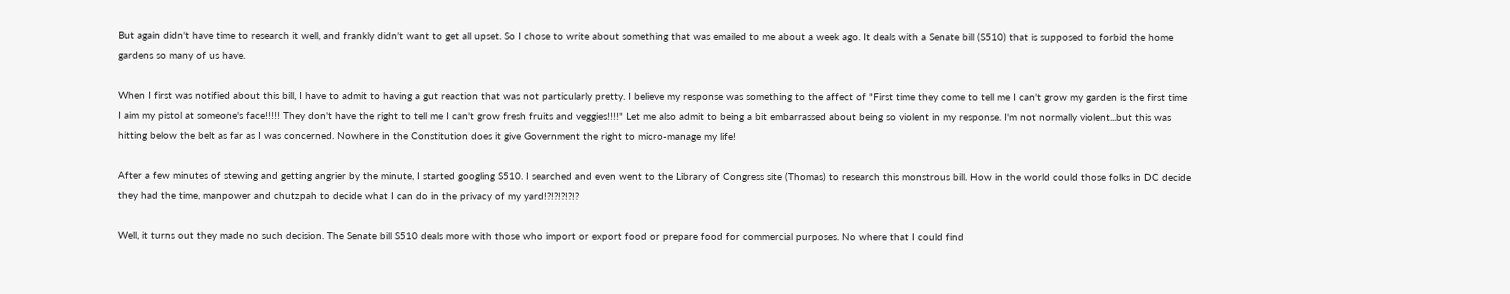But again didn't have time to research it well, and frankly didn't want to get all upset. So I chose to write about something that was emailed to me about a week ago. It deals with a Senate bill (S510) that is supposed to forbid the home gardens so many of us have.

When I first was notified about this bill, I have to admit to having a gut reaction that was not particularly pretty. I believe my response was something to the affect of "First time they come to tell me I can't grow my garden is the first time I aim my pistol at someone's face!!!!! They don't have the right to tell me I can't grow fresh fruits and veggies!!!!" Let me also admit to being a bit embarrassed about being so violent in my response. I'm not normally violent...but this was hitting below the belt as far as I was concerned. Nowhere in the Constitution does it give Government the right to micro-manage my life!

After a few minutes of stewing and getting angrier by the minute, I started googling S510. I searched and even went to the Library of Congress site (Thomas) to research this monstrous bill. How in the world could those folks in DC decide they had the time, manpower and chutzpah to decide what I can do in the privacy of my yard!?!?!?!?!?

Well, it turns out they made no such decision. The Senate bill S510 deals more with those who import or export food or prepare food for commercial purposes. No where that I could find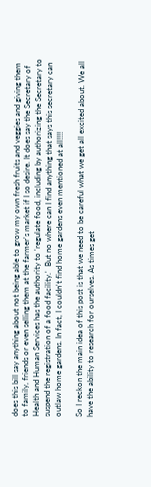does this bill say anything about not being able to grow my own fresh fruits and veggies and giving them to family, friends or even selling them at the farmer's market if I so desire. It does say the Secretary of Health and Human Services has the authority to 'regulate food, including by authorizing the Secretary to suspend the registration of a food facility.'  But no where can I find anything that says this secretary can outlaw home gardens. In fact, I couldn't find home gardens even mentioned at all!!!!

So I reckon the main idea of this post is that we need to be careful what we get all excited about. We all have the ability to research for ourselves. As times get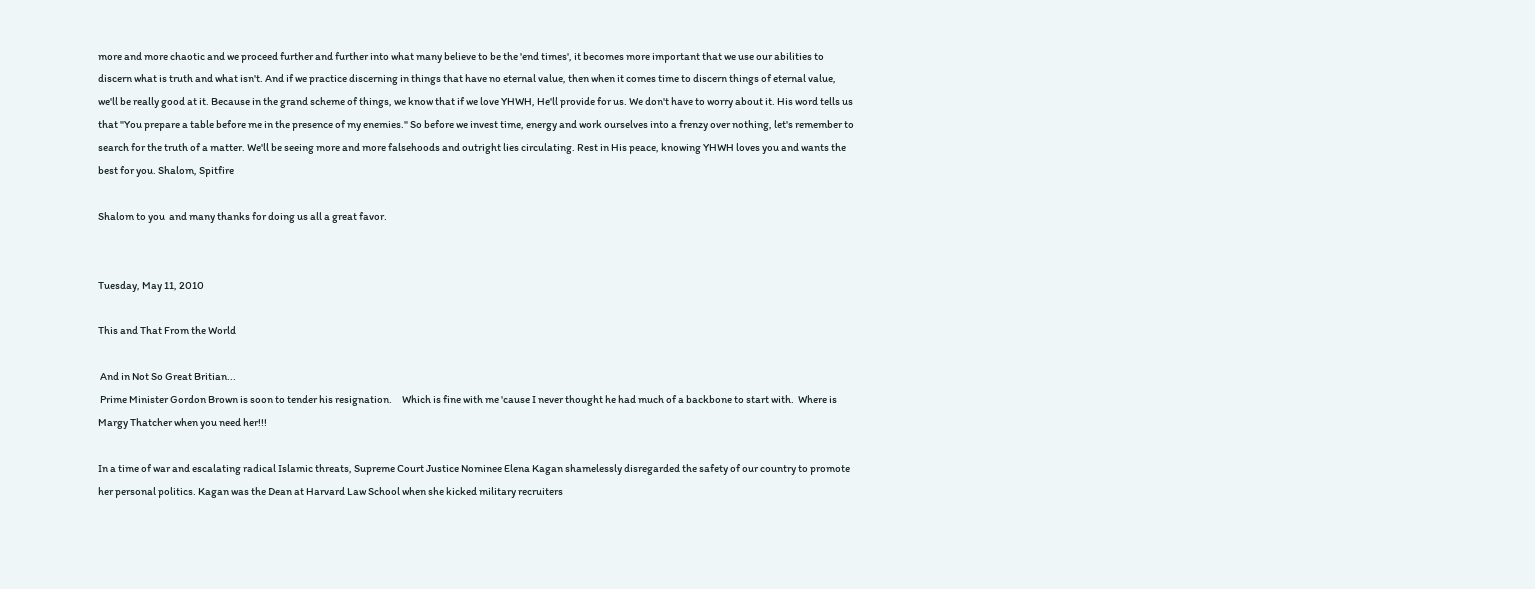more and more chaotic and we proceed further and further into what many believe to be the 'end times', it becomes more important that we use our abilities to discern what is truth and what isn't. And if we practice discerning in things that have no eternal value, then when it comes time to discern things of eternal value, we'll be really good at it. Because in the grand scheme of things, we know that if we love YHWH, He'll provide for us. We don't have to worry about it. His word tells us that "You prepare a table before me in the presence of my enemies." So before we invest time, energy and work ourselves into a frenzy over nothing, let's remember to search for the truth of a matter. We'll be seeing more and more falsehoods and outright lies circulating. Rest in His peace, knowing YHWH loves you and wants the best for you. Shalom, Spitfire

Shalom to you  and many thanks for doing us all a great favor.


Tuesday, May 11, 2010

This and That From the World

 And in Not So Great Britian...
 Prime Minister Gordon Brown is soon to tender his resignation.     Which is fine with me 'cause I never thought he had much of a backbone to start with.  Where is Margy Thatcher when you need her!!!

In a time of war and escalating radical Islamic threats, Supreme Court Justice Nominee Elena Kagan shamelessly disregarded the safety of our country to promote her personal politics. Kagan was the Dean at Harvard Law School when she kicked military recruiters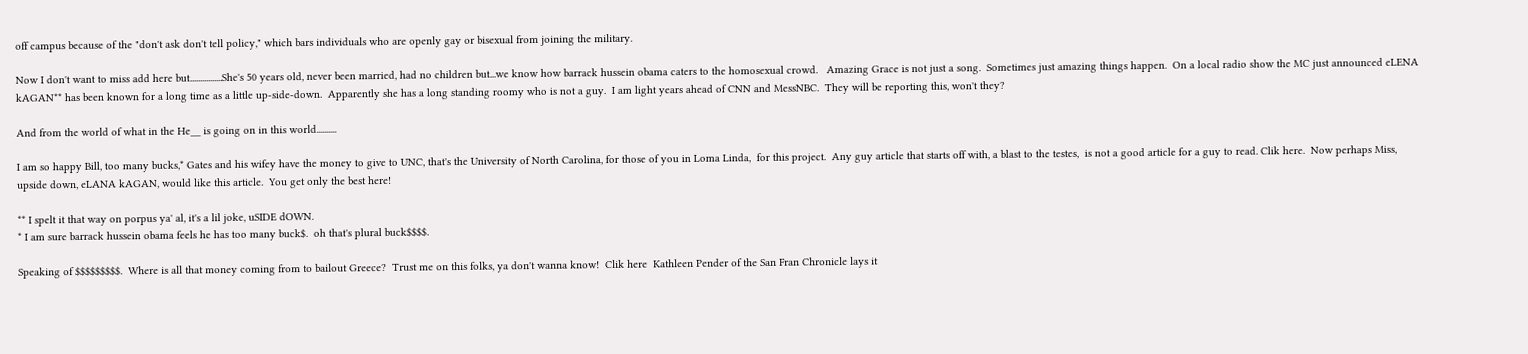off campus because of the "don't ask don't tell policy," which bars individuals who are openly gay or bisexual from joining the military.

Now I don't want to miss add here but................She's 50 years old, never been married, had no children but...we know how barrack hussein obama caters to the homosexual crowd.   Amazing Grace is not just a song.  Sometimes just amazing things happen.  On a local radio show the MC just announced eLENA kAGAN** has been known for a long time as a little up-side-down.  Apparently she has a long standing roomy who is not a guy.  I am light years ahead of CNN and MessNBC.  They will be reporting this, won't they?

And from the world of what in the He__ is going on in this world..........

I am so happy Bill, too many bucks,* Gates and his wifey have the money to give to UNC, that's the University of North Carolina, for those of you in Loma Linda,  for this project.  Any guy article that starts off with, a blast to the testes,  is not a good article for a guy to read. Clik here.  Now perhaps Miss, upside down, eLANA kAGAN, would like this article.  You get only the best here!

** I spelt it that way on porpus ya' al, it's a lil joke, uSIDE dOWN.
* I am sure barrack hussein obama feels he has too many buck$.  oh that's plural buck$$$$.

Speaking of $$$$$$$$$.  Where is all that money coming from to bailout Greece?  Trust me on this folks, ya don't wanna know!  Clik here  Kathleen Pender of the San Fran Chronicle lays it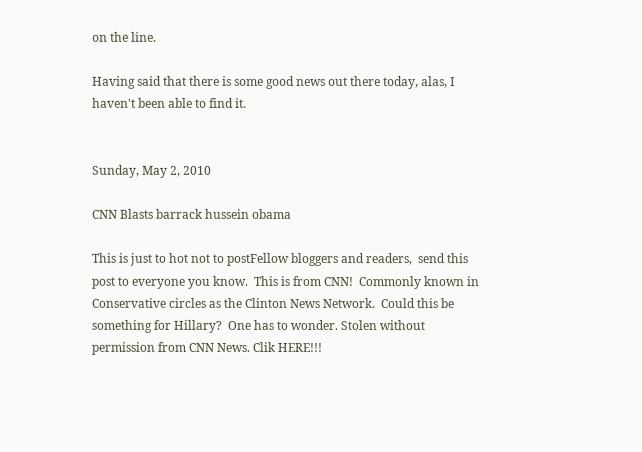on the line.

Having said that there is some good news out there today, alas, I haven't been able to find it.


Sunday, May 2, 2010

CNN Blasts barrack hussein obama

This is just to hot not to postFellow bloggers and readers,  send this post to everyone you know.  This is from CNN!  Commonly known in Conservative circles as the Clinton News Network.  Could this be something for Hillary?  One has to wonder. Stolen without permission from CNN News. Clik HERE!!!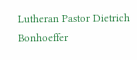Lutheran Pastor Dietrich Bonhoeffer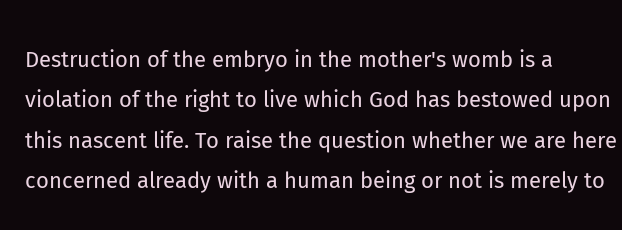Destruction of the embryo in the mother's womb is a violation of the right to live which God has bestowed upon this nascent life. To raise the question whether we are here concerned already with a human being or not is merely to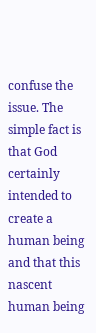confuse the issue. The simple fact is that God certainly intended to create a human being and that this nascent human being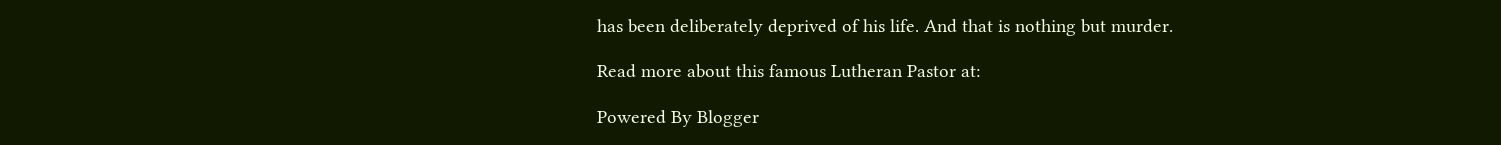has been deliberately deprived of his life. And that is nothing but murder.

Read more about this famous Lutheran Pastor at:

Powered By Blogger